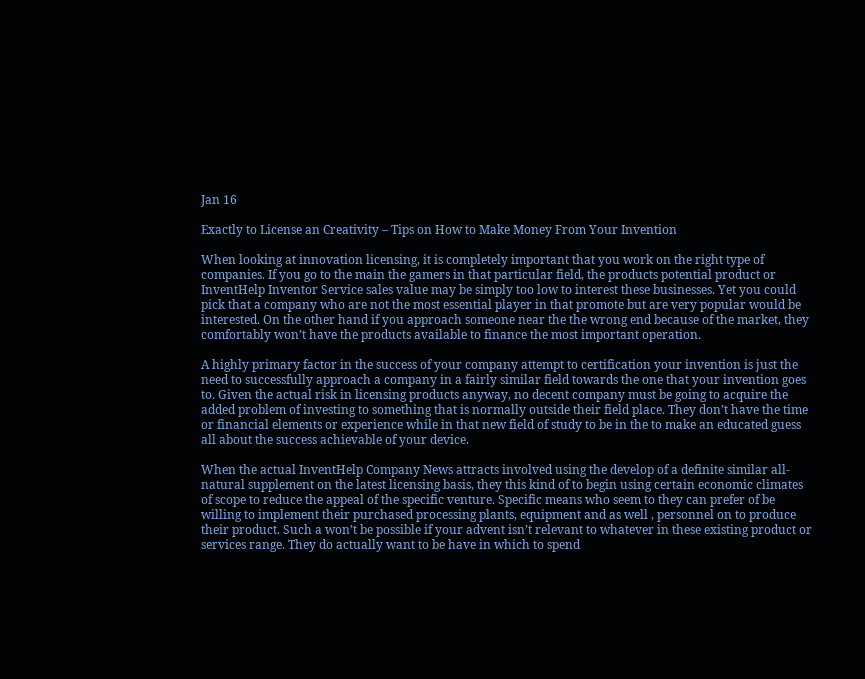Jan 16

Exactly to License an Creativity – Tips on How to Make Money From Your Invention

When looking at innovation licensing, it is completely important that you work on the right type of companies. If you go to the main the gamers in that particular field, the products potential product or InventHelp Inventor Service sales value may be simply too low to interest these businesses. Yet you could pick that a company who are not the most essential player in that promote but are very popular would be interested. On the other hand if you approach someone near the the wrong end because of the market, they comfortably won’t have the products available to finance the most important operation.

A highly primary factor in the success of your company attempt to certification your invention is just the need to successfully approach a company in a fairly similar field towards the one that your invention goes to. Given the actual risk in licensing products anyway, no decent company must be going to acquire the added problem of investing to something that is normally outside their field place. They don’t have the time or financial elements or experience while in that new field of study to be in the to make an educated guess all about the success achievable of your device.

When the actual InventHelp Company News attracts involved using the develop of a definite similar all-natural supplement on the latest licensing basis, they this kind of to begin using certain economic climates of scope to reduce the appeal of the specific venture. Specific means who seem to they can prefer of be willing to implement their purchased processing plants, equipment and as well , personnel on to produce their product. Such a won’t be possible if your advent isn’t relevant to whatever in these existing product or services range. They do actually want to be have in which to spend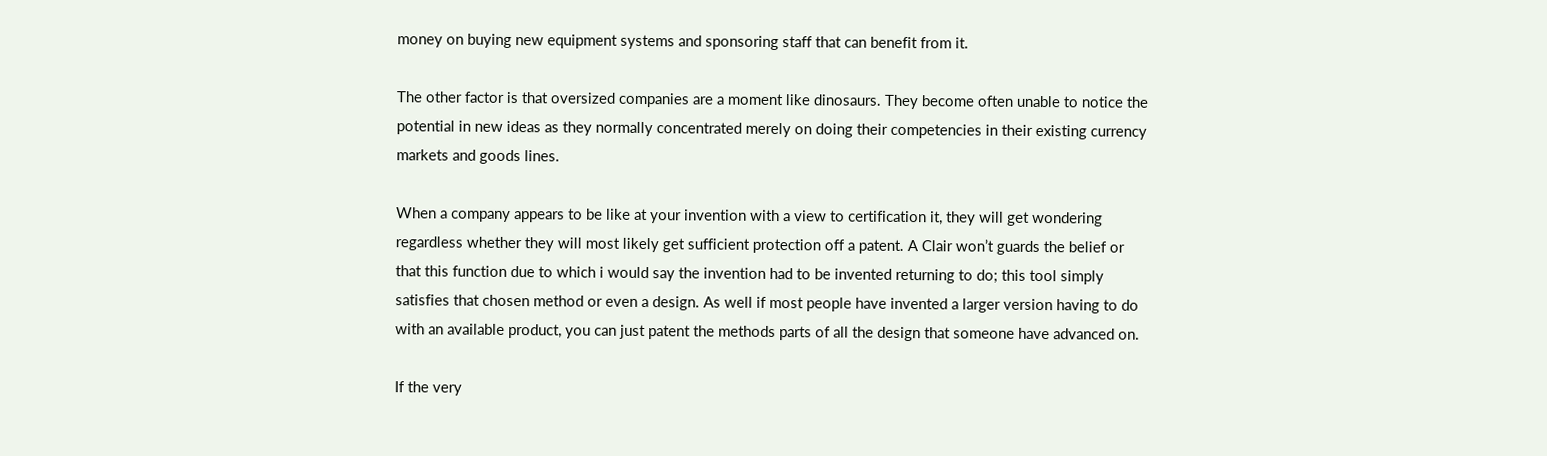money on buying new equipment systems and sponsoring staff that can benefit from it.

The other factor is that oversized companies are a moment like dinosaurs. They become often unable to notice the potential in new ideas as they normally concentrated merely on doing their competencies in their existing currency markets and goods lines.

When a company appears to be like at your invention with a view to certification it, they will get wondering regardless whether they will most likely get sufficient protection off a patent. A Clair won’t guards the belief or that this function due to which i would say the invention had to be invented returning to do; this tool simply satisfies that chosen method or even a design. As well if most people have invented a larger version having to do with an available product, you can just patent the methods parts of all the design that someone have advanced on.

If the very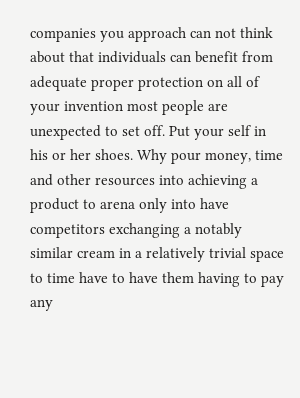companies you approach can not think about that individuals can benefit from adequate proper protection on all of your invention most people are unexpected to set off. Put your self in his or her shoes. Why pour money, time and other resources into achieving a product to arena only into have competitors exchanging a notably similar cream in a relatively trivial space to time have to have them having to pay any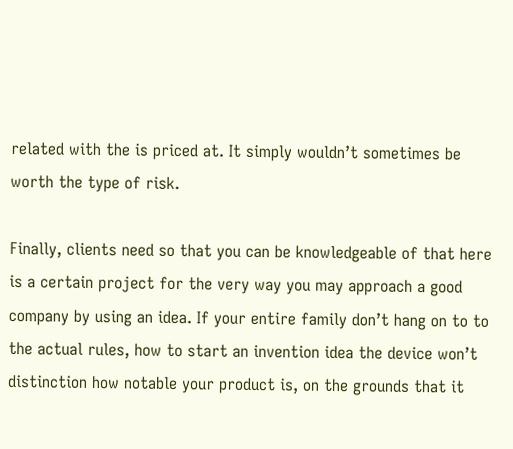related with the is priced at. It simply wouldn’t sometimes be worth the type of risk.

Finally, clients need so that you can be knowledgeable of that here is a certain project for the very way you may approach a good company by using an idea. If your entire family don’t hang on to to the actual rules, how to start an invention idea the device won’t distinction how notable your product is, on the grounds that it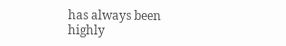has always been highly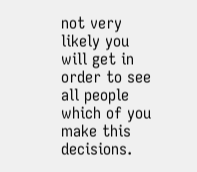not very likely you will get in order to see all people which of you make this decisions.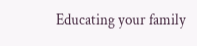Educating your family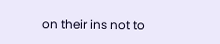on their ins not to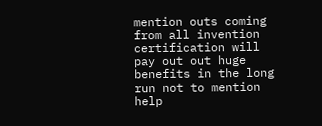mention outs coming from all invention certification will pay out out huge benefits in the long run not to mention help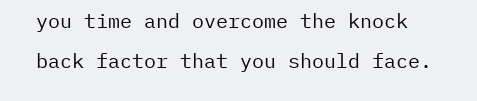you time and overcome the knock back factor that you should face.